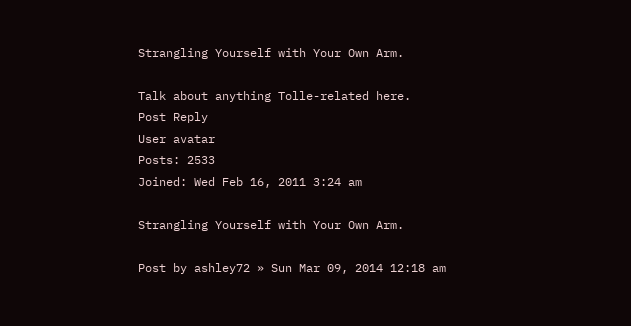Strangling Yourself with Your Own Arm.

Talk about anything Tolle-related here.
Post Reply
User avatar
Posts: 2533
Joined: Wed Feb 16, 2011 3:24 am

Strangling Yourself with Your Own Arm.

Post by ashley72 » Sun Mar 09, 2014 12:18 am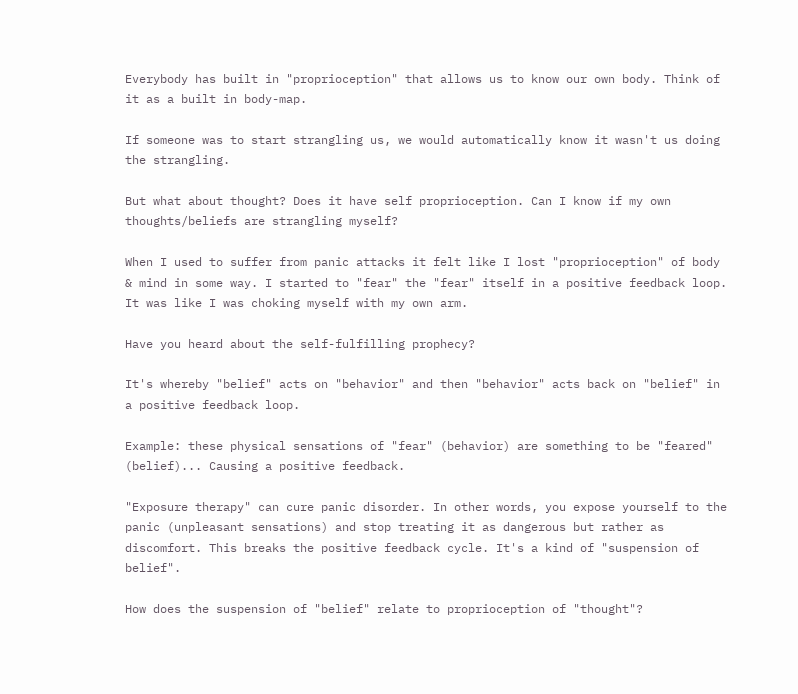Everybody has built in "proprioception" that allows us to know our own body. Think of it as a built in body-map.

If someone was to start strangling us, we would automatically know it wasn't us doing the strangling.

But what about thought? Does it have self proprioception. Can I know if my own thoughts/beliefs are strangling myself?

When I used to suffer from panic attacks it felt like I lost "proprioception" of body & mind in some way. I started to "fear" the "fear" itself in a positive feedback loop. It was like I was choking myself with my own arm.

Have you heard about the self-fulfilling prophecy?

It's whereby "belief" acts on "behavior" and then "behavior" acts back on "belief" in a positive feedback loop.

Example: these physical sensations of "fear" (behavior) are something to be "feared" (belief)... Causing a positive feedback.

"Exposure therapy" can cure panic disorder. In other words, you expose yourself to the panic (unpleasant sensations) and stop treating it as dangerous but rather as discomfort. This breaks the positive feedback cycle. It's a kind of "suspension of belief".

How does the suspension of "belief" relate to proprioception of "thought"?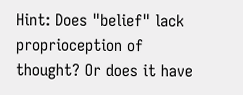Hint: Does "belief" lack proprioception of thought? Or does it have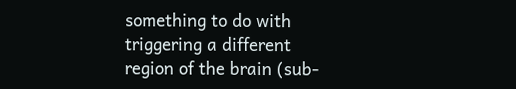something to do with triggering a different region of the brain (sub-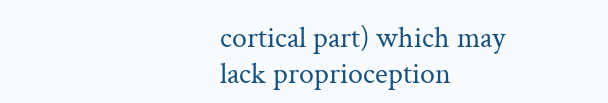cortical part) which may lack proprioception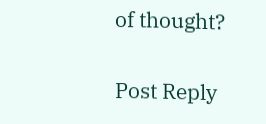of thought?

Post Reply